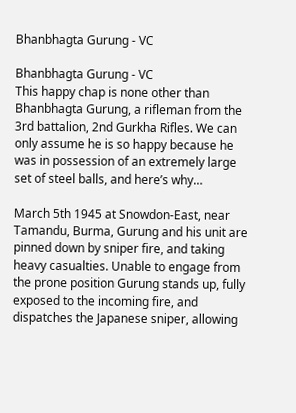Bhanbhagta Gurung - VC

Bhanbhagta Gurung - VC
This happy chap is none other than Bhanbhagta Gurung, a rifleman from the 3rd battalion, 2nd Gurkha Rifles. We can only assume he is so happy because he was in possession of an extremely large set of steel balls, and here’s why…

March 5th 1945 at Snowdon-East, near Tamandu, Burma, Gurung and his unit are pinned down by sniper fire, and taking heavy casualties. Unable to engage from the prone position Gurung stands up, fully exposed to the incoming fire, and dispatches the Japanese sniper, allowing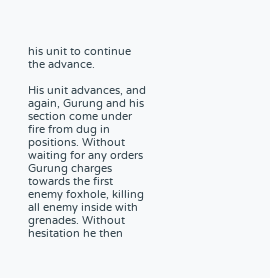his unit to continue the advance.

His unit advances, and again, Gurung and his section come under fire from dug in positions. Without waiting for any orders Gurung charges towards the first enemy foxhole, killing all enemy inside with grenades. Without hesitation he then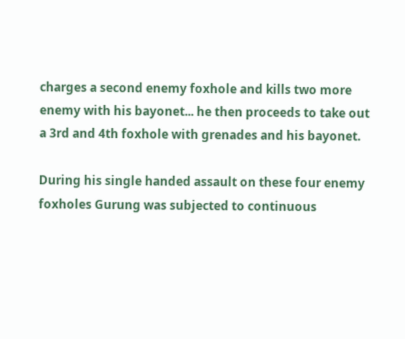charges a second enemy foxhole and kills two more enemy with his bayonet... he then proceeds to take out a 3rd and 4th foxhole with grenades and his bayonet.

During his single handed assault on these four enemy foxholes Gurung was subjected to continuous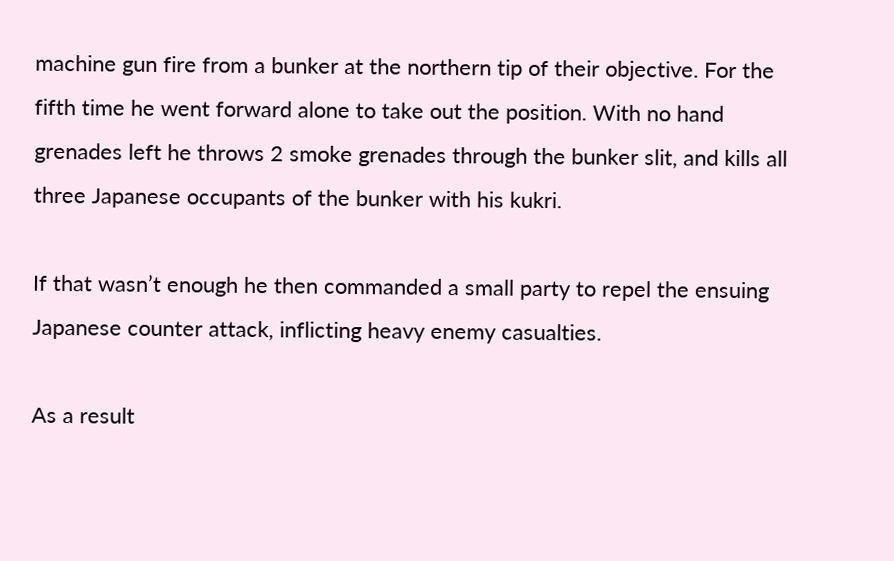machine gun fire from a bunker at the northern tip of their objective. For the fifth time he went forward alone to take out the position. With no hand grenades left he throws 2 smoke grenades through the bunker slit, and kills all three Japanese occupants of the bunker with his kukri.

If that wasn’t enough he then commanded a small party to repel the ensuing Japanese counter attack, inflicting heavy enemy casualties.

As a result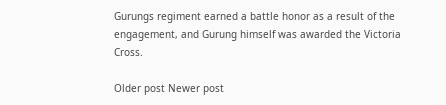Gurungs regiment earned a battle honor as a result of the engagement, and Gurung himself was awarded the Victoria Cross.

Older post Newer post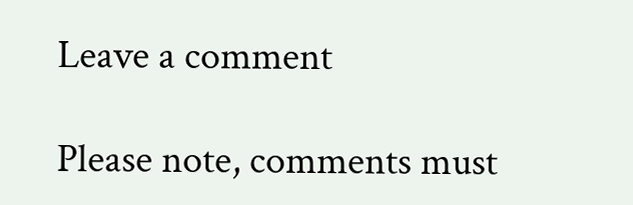Leave a comment

Please note, comments must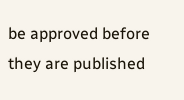be approved before they are published